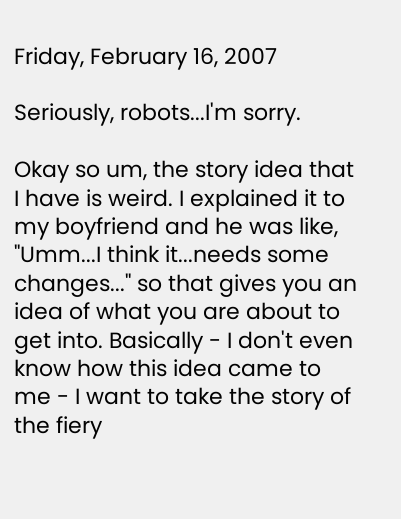Friday, February 16, 2007

Seriously, robots...I'm sorry.

Okay so um, the story idea that I have is weird. I explained it to my boyfriend and he was like, "Umm...I think it...needs some changes..." so that gives you an idea of what you are about to get into. Basically - I don't even know how this idea came to me - I want to take the story of the fiery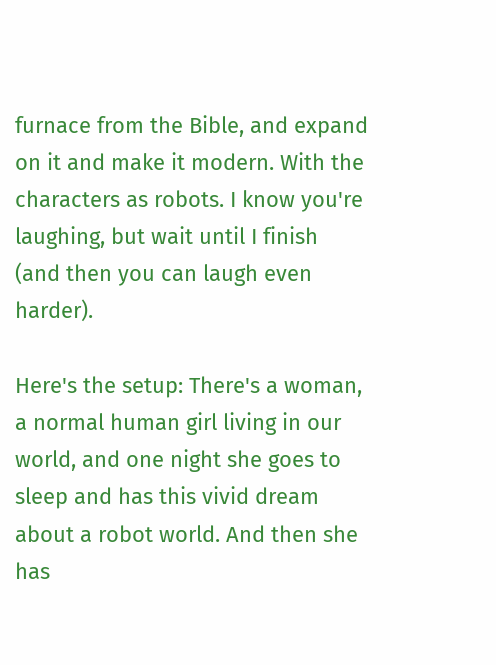furnace from the Bible, and expand on it and make it modern. With the characters as robots. I know you're laughing, but wait until I finish (and then you can laugh even harder).

Here's the setup: There's a woman, a normal human girl living in our world, and one night she goes to sleep and has this vivid dream about a robot world. And then she has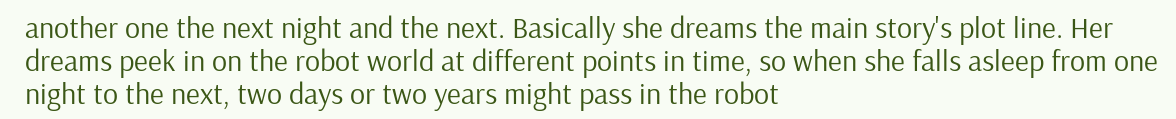another one the next night and the next. Basically she dreams the main story's plot line. Her dreams peek in on the robot world at different points in time, so when she falls asleep from one night to the next, two days or two years might pass in the robot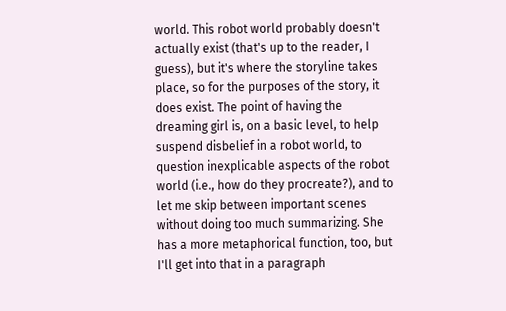world. This robot world probably doesn't actually exist (that's up to the reader, I guess), but it's where the storyline takes place, so for the purposes of the story, it does exist. The point of having the dreaming girl is, on a basic level, to help suspend disbelief in a robot world, to question inexplicable aspects of the robot world (i.e., how do they procreate?), and to let me skip between important scenes without doing too much summarizing. She has a more metaphorical function, too, but I'll get into that in a paragraph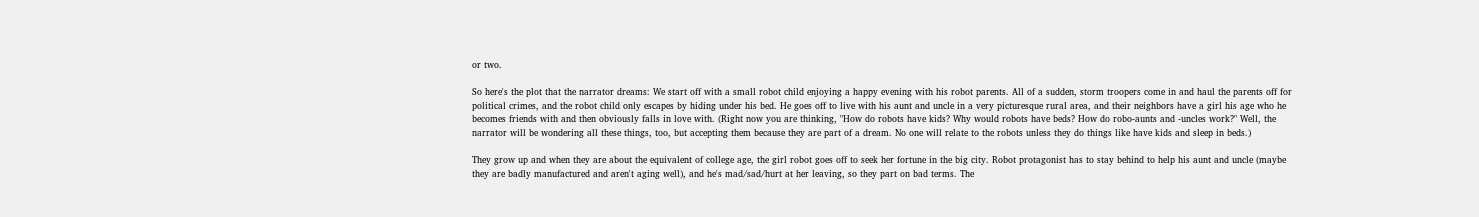or two.

So here's the plot that the narrator dreams: We start off with a small robot child enjoying a happy evening with his robot parents. All of a sudden, storm troopers come in and haul the parents off for political crimes, and the robot child only escapes by hiding under his bed. He goes off to live with his aunt and uncle in a very picturesque rural area, and their neighbors have a girl his age who he becomes friends with and then obviously falls in love with. (Right now you are thinking, "How do robots have kids? Why would robots have beds? How do robo-aunts and -uncles work?" Well, the narrator will be wondering all these things, too, but accepting them because they are part of a dream. No one will relate to the robots unless they do things like have kids and sleep in beds.)

They grow up and when they are about the equivalent of college age, the girl robot goes off to seek her fortune in the big city. Robot protagonist has to stay behind to help his aunt and uncle (maybe they are badly manufactured and aren't aging well), and he's mad/sad/hurt at her leaving, so they part on bad terms. The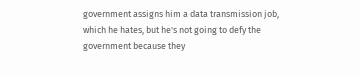government assigns him a data transmission job, which he hates, but he's not going to defy the government because they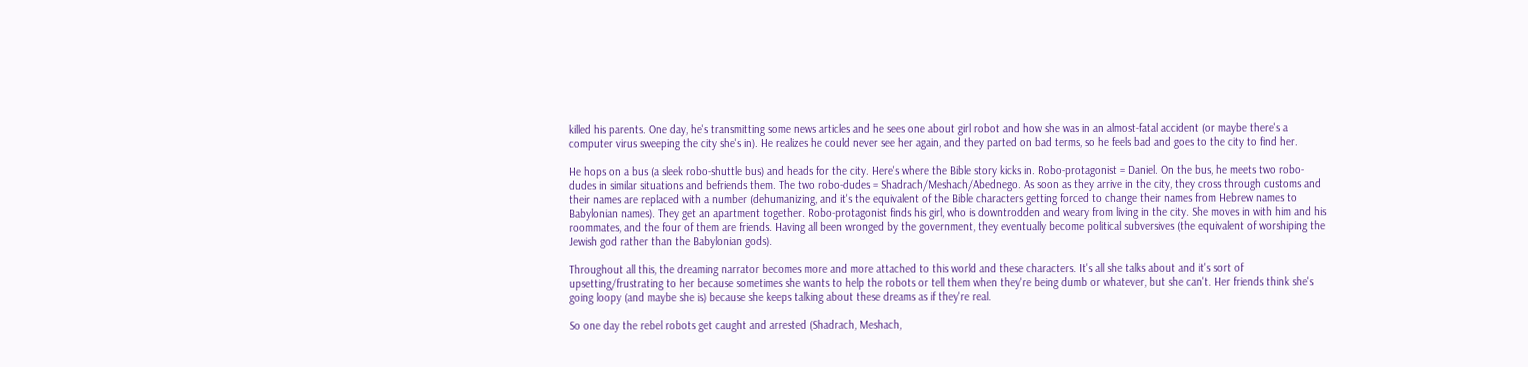killed his parents. One day, he's transmitting some news articles and he sees one about girl robot and how she was in an almost-fatal accident (or maybe there's a computer virus sweeping the city she's in). He realizes he could never see her again, and they parted on bad terms, so he feels bad and goes to the city to find her.

He hops on a bus (a sleek robo-shuttle bus) and heads for the city. Here's where the Bible story kicks in. Robo-protagonist = Daniel. On the bus, he meets two robo-dudes in similar situations and befriends them. The two robo-dudes = Shadrach/Meshach/Abednego. As soon as they arrive in the city, they cross through customs and their names are replaced with a number (dehumanizing, and it's the equivalent of the Bible characters getting forced to change their names from Hebrew names to Babylonian names). They get an apartment together. Robo-protagonist finds his girl, who is downtrodden and weary from living in the city. She moves in with him and his roommates, and the four of them are friends. Having all been wronged by the government, they eventually become political subversives (the equivalent of worshiping the Jewish god rather than the Babylonian gods).

Throughout all this, the dreaming narrator becomes more and more attached to this world and these characters. It's all she talks about and it's sort of upsetting/frustrating to her because sometimes she wants to help the robots or tell them when they're being dumb or whatever, but she can't. Her friends think she's going loopy (and maybe she is) because she keeps talking about these dreams as if they're real.

So one day the rebel robots get caught and arrested (Shadrach, Meshach,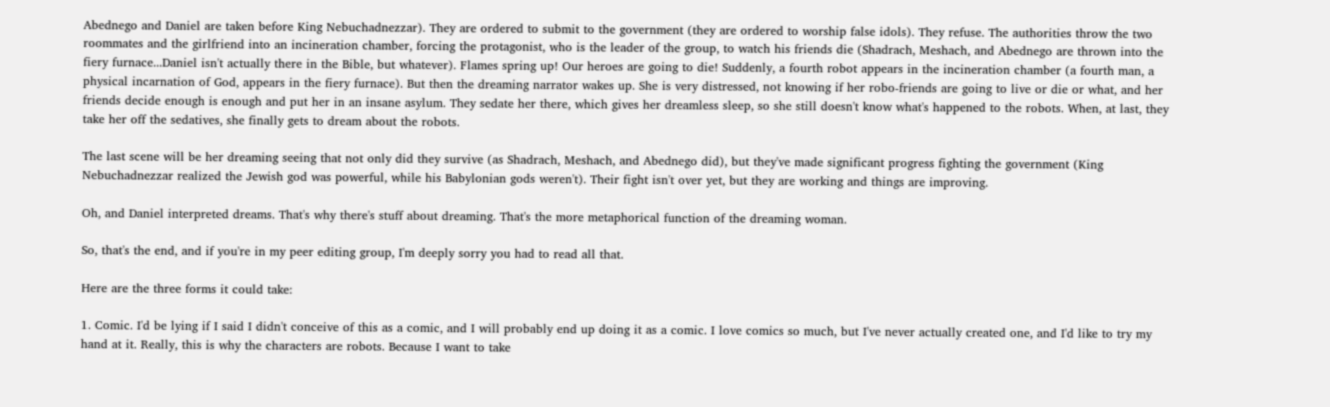Abednego and Daniel are taken before King Nebuchadnezzar). They are ordered to submit to the government (they are ordered to worship false idols). They refuse. The authorities throw the two roommates and the girlfriend into an incineration chamber, forcing the protagonist, who is the leader of the group, to watch his friends die (Shadrach, Meshach, and Abednego are thrown into the fiery furnace...Daniel isn't actually there in the Bible, but whatever). Flames spring up! Our heroes are going to die! Suddenly, a fourth robot appears in the incineration chamber (a fourth man, a physical incarnation of God, appears in the fiery furnace). But then the dreaming narrator wakes up. She is very distressed, not knowing if her robo-friends are going to live or die or what, and her friends decide enough is enough and put her in an insane asylum. They sedate her there, which gives her dreamless sleep, so she still doesn't know what's happened to the robots. When, at last, they take her off the sedatives, she finally gets to dream about the robots.

The last scene will be her dreaming seeing that not only did they survive (as Shadrach, Meshach, and Abednego did), but they've made significant progress fighting the government (King Nebuchadnezzar realized the Jewish god was powerful, while his Babylonian gods weren't). Their fight isn't over yet, but they are working and things are improving.

Oh, and Daniel interpreted dreams. That's why there's stuff about dreaming. That's the more metaphorical function of the dreaming woman.

So, that's the end, and if you're in my peer editing group, I'm deeply sorry you had to read all that.

Here are the three forms it could take:

1. Comic. I'd be lying if I said I didn't conceive of this as a comic, and I will probably end up doing it as a comic. I love comics so much, but I've never actually created one, and I'd like to try my hand at it. Really, this is why the characters are robots. Because I want to take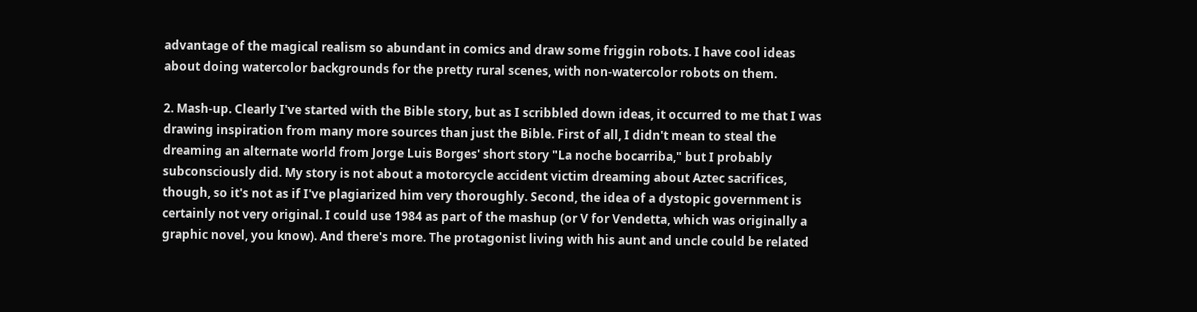advantage of the magical realism so abundant in comics and draw some friggin robots. I have cool ideas about doing watercolor backgrounds for the pretty rural scenes, with non-watercolor robots on them.

2. Mash-up. Clearly I've started with the Bible story, but as I scribbled down ideas, it occurred to me that I was drawing inspiration from many more sources than just the Bible. First of all, I didn't mean to steal the dreaming an alternate world from Jorge Luis Borges' short story "La noche bocarriba," but I probably subconsciously did. My story is not about a motorcycle accident victim dreaming about Aztec sacrifices, though, so it's not as if I've plagiarized him very thoroughly. Second, the idea of a dystopic government is certainly not very original. I could use 1984 as part of the mashup (or V for Vendetta, which was originally a graphic novel, you know). And there's more. The protagonist living with his aunt and uncle could be related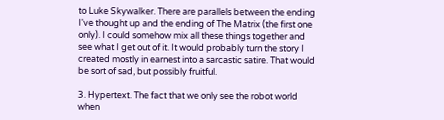to Luke Skywalker. There are parallels between the ending I've thought up and the ending of The Matrix (the first one only). I could somehow mix all these things together and see what I get out of it. It would probably turn the story I created mostly in earnest into a sarcastic satire. That would be sort of sad, but possibly fruitful.

3. Hypertext. The fact that we only see the robot world when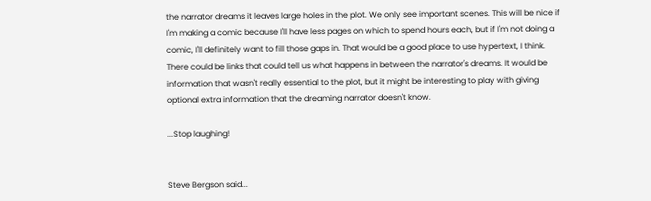the narrator dreams it leaves large holes in the plot. We only see important scenes. This will be nice if I'm making a comic because I'll have less pages on which to spend hours each, but if I'm not doing a comic, I'll definitely want to fill those gaps in. That would be a good place to use hypertext, I think. There could be links that could tell us what happens in between the narrator's dreams. It would be information that wasn't really essential to the plot, but it might be interesting to play with giving optional extra information that the dreaming narrator doesn't know.

...Stop laughing!


Steve Bergson said...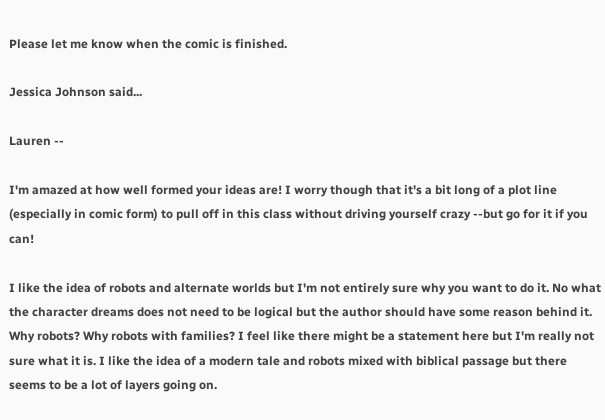Please let me know when the comic is finished.

Jessica Johnson said...

Lauren --

I'm amazed at how well formed your ideas are! I worry though that it's a bit long of a plot line (especially in comic form) to pull off in this class without driving yourself crazy --but go for it if you can!

I like the idea of robots and alternate worlds but I'm not entirely sure why you want to do it. No what the character dreams does not need to be logical but the author should have some reason behind it. Why robots? Why robots with families? I feel like there might be a statement here but I'm really not sure what it is. I like the idea of a modern tale and robots mixed with biblical passage but there seems to be a lot of layers going on.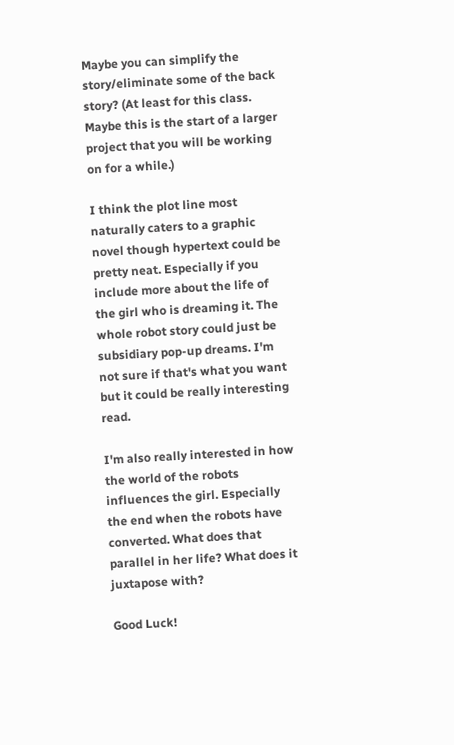Maybe you can simplify the story/eliminate some of the back story? (At least for this class. Maybe this is the start of a larger project that you will be working on for a while.)

I think the plot line most naturally caters to a graphic novel though hypertext could be pretty neat. Especially if you include more about the life of the girl who is dreaming it. The whole robot story could just be subsidiary pop-up dreams. I'm not sure if that's what you want but it could be really interesting read.

I'm also really interested in how the world of the robots influences the girl. Especially the end when the robots have converted. What does that parallel in her life? What does it juxtapose with?

Good Luck!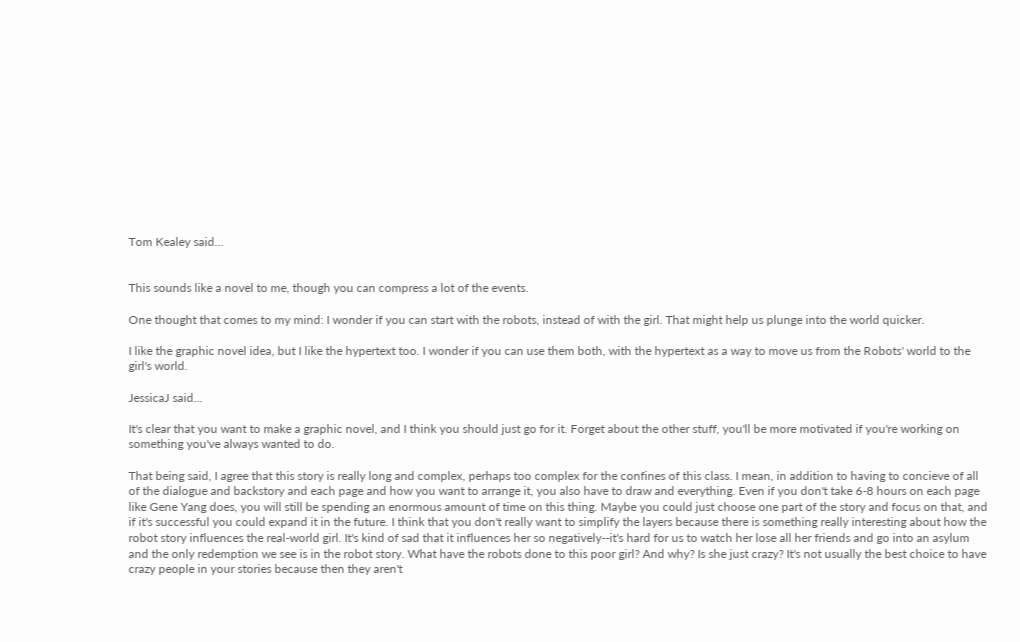Tom Kealey said...


This sounds like a novel to me, though you can compress a lot of the events.

One thought that comes to my mind: I wonder if you can start with the robots, instead of with the girl. That might help us plunge into the world quicker.

I like the graphic novel idea, but I like the hypertext too. I wonder if you can use them both, with the hypertext as a way to move us from the Robots' world to the girl's world.

JessicaJ said...

It's clear that you want to make a graphic novel, and I think you should just go for it. Forget about the other stuff, you'll be more motivated if you're working on something you've always wanted to do.

That being said, I agree that this story is really long and complex, perhaps too complex for the confines of this class. I mean, in addition to having to concieve of all of the dialogue and backstory and each page and how you want to arrange it, you also have to draw and everything. Even if you don't take 6-8 hours on each page like Gene Yang does, you will still be spending an enormous amount of time on this thing. Maybe you could just choose one part of the story and focus on that, and if it's successful you could expand it in the future. I think that you don't really want to simplify the layers because there is something really interesting about how the robot story influences the real-world girl. It's kind of sad that it influences her so negatively--it's hard for us to watch her lose all her friends and go into an asylum and the only redemption we see is in the robot story. What have the robots done to this poor girl? And why? Is she just crazy? It's not usually the best choice to have crazy people in your stories because then they aren't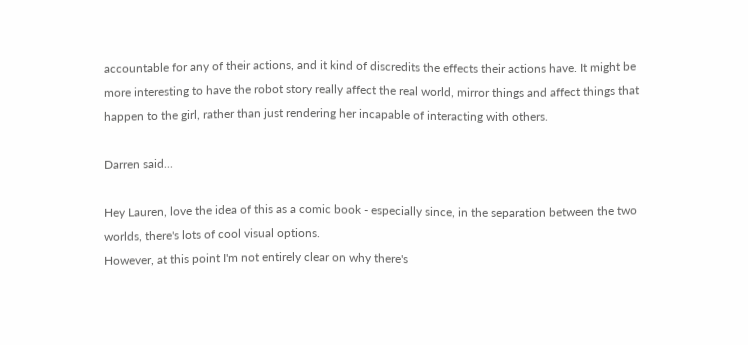accountable for any of their actions, and it kind of discredits the effects their actions have. It might be more interesting to have the robot story really affect the real world, mirror things and affect things that happen to the girl, rather than just rendering her incapable of interacting with others.

Darren said...

Hey Lauren, love the idea of this as a comic book - especially since, in the separation between the two worlds, there's lots of cool visual options.
However, at this point I'm not entirely clear on why there's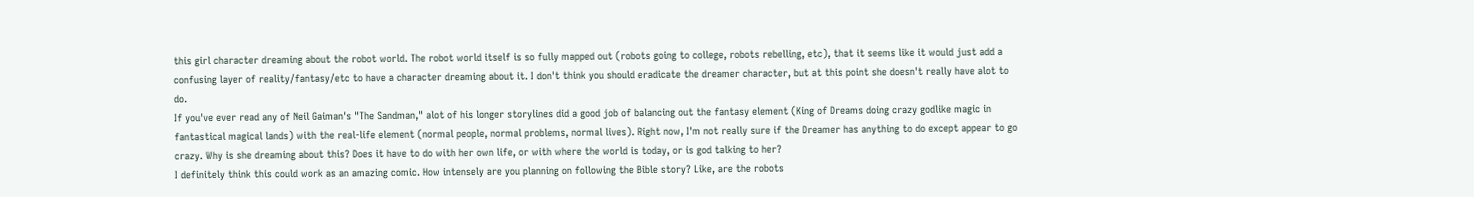this girl character dreaming about the robot world. The robot world itself is so fully mapped out (robots going to college, robots rebelling, etc), that it seems like it would just add a confusing layer of reality/fantasy/etc to have a character dreaming about it. I don't think you should eradicate the dreamer character, but at this point she doesn't really have alot to do.
If you've ever read any of Neil Gaiman's "The Sandman," alot of his longer storylines did a good job of balancing out the fantasy element (King of Dreams doing crazy godlike magic in fantastical magical lands) with the real-life element (normal people, normal problems, normal lives). Right now, I'm not really sure if the Dreamer has anything to do except appear to go crazy. Why is she dreaming about this? Does it have to do with her own life, or with where the world is today, or is god talking to her?
I definitely think this could work as an amazing comic. How intensely are you planning on following the Bible story? Like, are the robots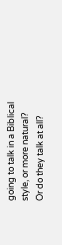going to talk in a Biblical style, or more natural? Or do they talk at all?